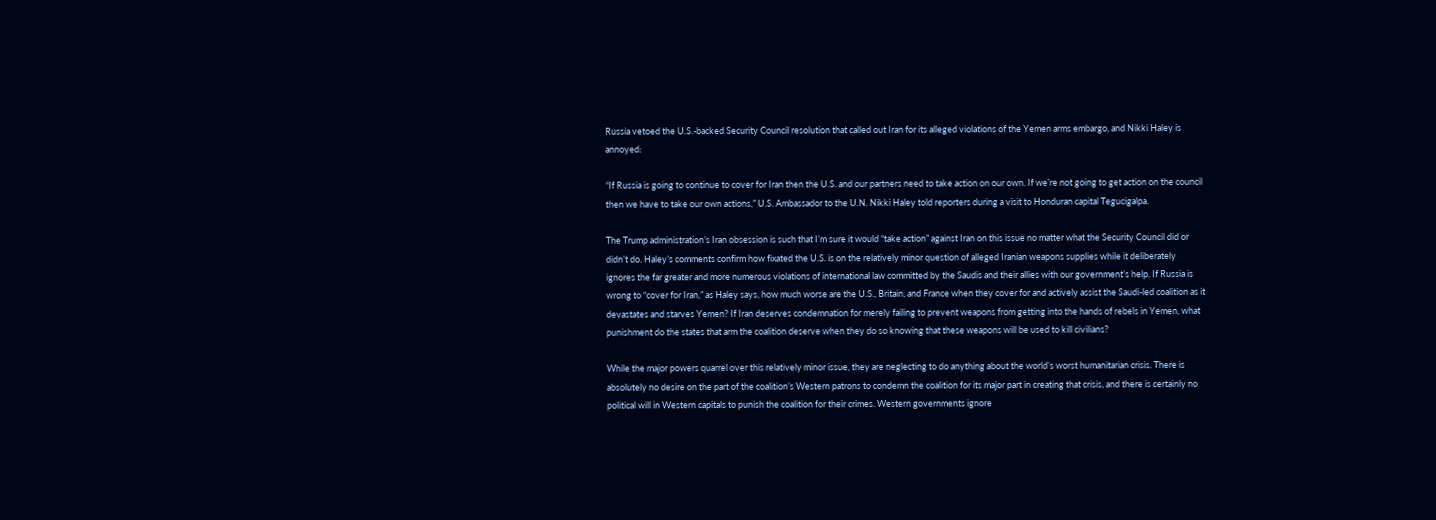Russia vetoed the U.S.-backed Security Council resolution that called out Iran for its alleged violations of the Yemen arms embargo, and Nikki Haley is annoyed:

“If Russia is going to continue to cover for Iran then the U.S. and our partners need to take action on our own. If we’re not going to get action on the council then we have to take our own actions,” U.S. Ambassador to the U.N. Nikki Haley told reporters during a visit to Honduran capital Tegucigalpa.

The Trump administration’s Iran obsession is such that I’m sure it would “take action” against Iran on this issue no matter what the Security Council did or didn’t do. Haley’s comments confirm how fixated the U.S. is on the relatively minor question of alleged Iranian weapons supplies while it deliberately ignores the far greater and more numerous violations of international law committed by the Saudis and their allies with our government’s help. If Russia is wrong to “cover for Iran,” as Haley says, how much worse are the U.S., Britain, and France when they cover for and actively assist the Saudi-led coalition as it devastates and starves Yemen? If Iran deserves condemnation for merely failing to prevent weapons from getting into the hands of rebels in Yemen, what punishment do the states that arm the coalition deserve when they do so knowing that these weapons will be used to kill civilians?

While the major powers quarrel over this relatively minor issue, they are neglecting to do anything about the world’s worst humanitarian crisis. There is absolutely no desire on the part of the coalition’s Western patrons to condemn the coalition for its major part in creating that crisis, and there is certainly no political will in Western capitals to punish the coalition for their crimes. Western governments ignore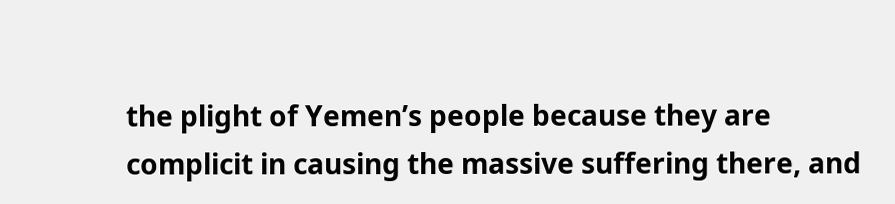the plight of Yemen’s people because they are complicit in causing the massive suffering there, and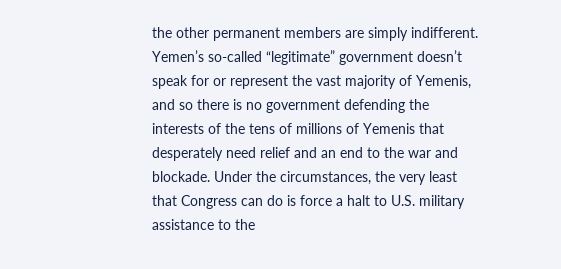the other permanent members are simply indifferent. Yemen’s so-called “legitimate” government doesn’t speak for or represent the vast majority of Yemenis, and so there is no government defending the interests of the tens of millions of Yemenis that desperately need relief and an end to the war and blockade. Under the circumstances, the very least that Congress can do is force a halt to U.S. military assistance to the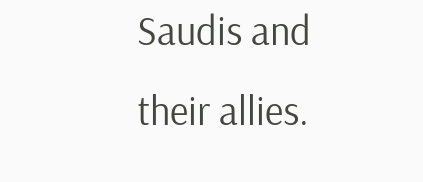Saudis and their allies.